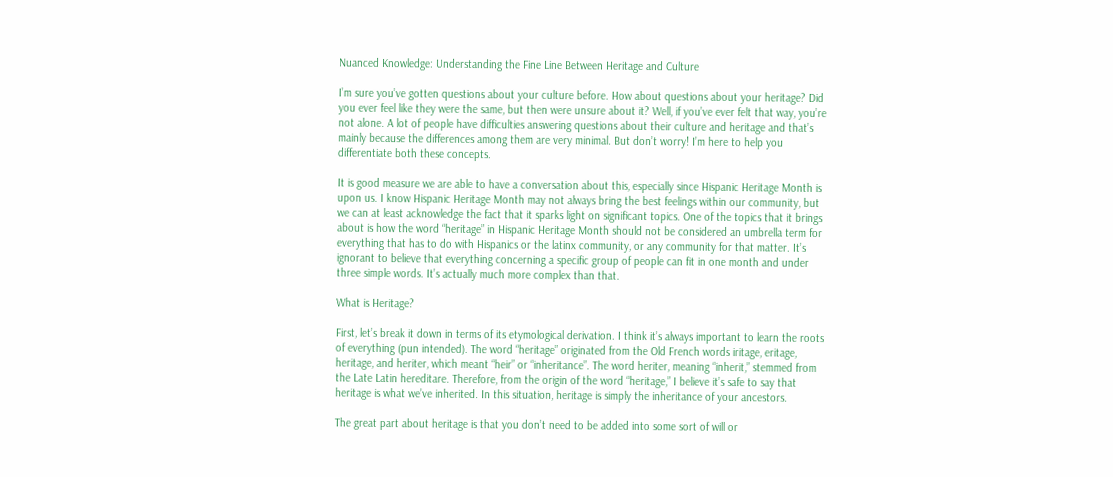Nuanced Knowledge: Understanding the Fine Line Between Heritage and Culture

I’m sure you’ve gotten questions about your culture before. How about questions about your heritage? Did you ever feel like they were the same, but then were unsure about it? Well, if you’ve ever felt that way, you’re not alone. A lot of people have difficulties answering questions about their culture and heritage and that’s mainly because the differences among them are very minimal. But don’t worry! I’m here to help you differentiate both these concepts.

It is good measure we are able to have a conversation about this, especially since Hispanic Heritage Month is upon us. I know Hispanic Heritage Month may not always bring the best feelings within our community, but we can at least acknowledge the fact that it sparks light on significant topics. One of the topics that it brings about is how the word “heritage” in Hispanic Heritage Month should not be considered an umbrella term for everything that has to do with Hispanics or the latinx community, or any community for that matter. It’s ignorant to believe that everything concerning a specific group of people can fit in one month and under three simple words. It’s actually much more complex than that.

What is Heritage?

First, let’s break it down in terms of its etymological derivation. I think it’s always important to learn the roots of everything (pun intended). The word “heritage” originated from the Old French words iritage, eritage, heritage, and heriter, which meant “heir” or “inheritance”. The word heriter, meaning “inherit,” stemmed from the Late Latin hereditare. Therefore, from the origin of the word “heritage,” I believe it’s safe to say that heritage is what we’ve inherited. In this situation, heritage is simply the inheritance of your ancestors.

The great part about heritage is that you don’t need to be added into some sort of will or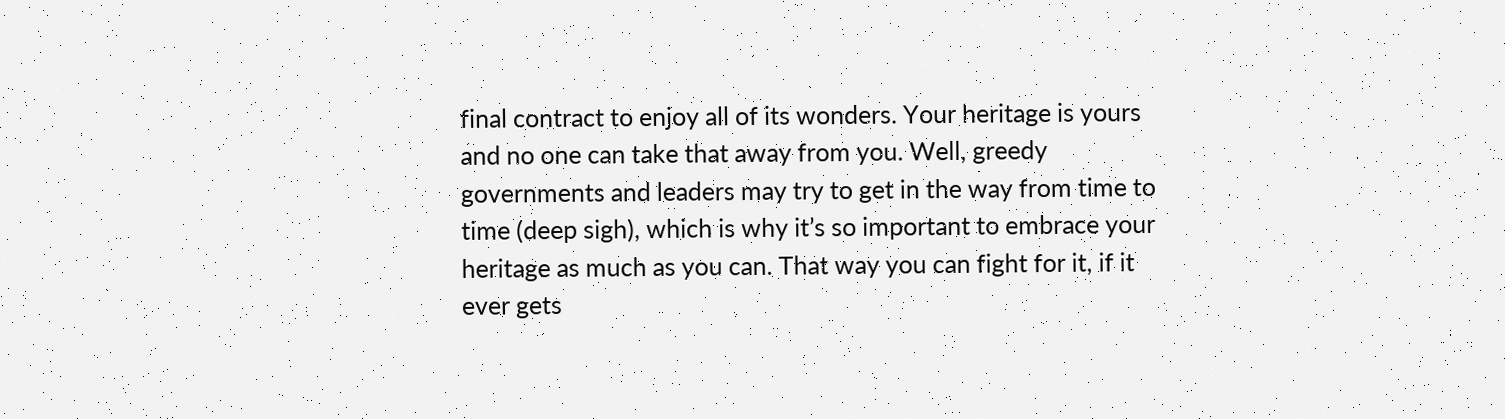final contract to enjoy all of its wonders. Your heritage is yours and no one can take that away from you. Well, greedy governments and leaders may try to get in the way from time to time (deep sigh), which is why it’s so important to embrace your heritage as much as you can. That way you can fight for it, if it ever gets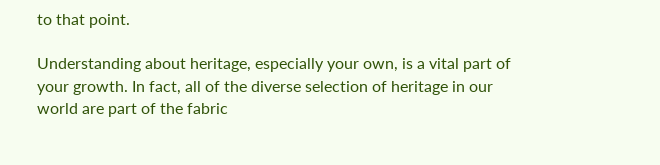to that point.

Understanding about heritage, especially your own, is a vital part of your growth. In fact, all of the diverse selection of heritage in our world are part of the fabric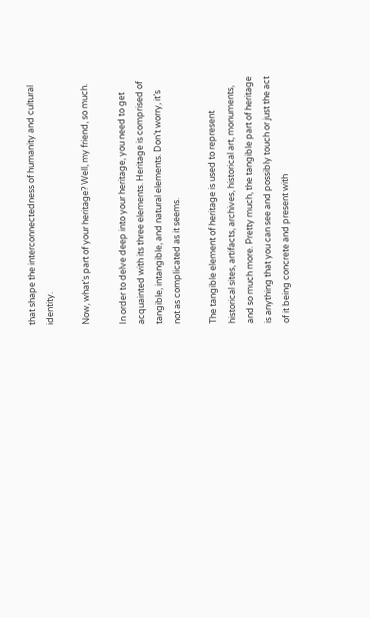that shape the interconnectedness of humanity and cultural identity.

Now, what’s part of your heritage? Well, my friend, so much.

In order to delve deep into your heritage, you need to get acquainted with its three elements. Heritage is comprised of tangible, intangible, and natural elements. Don’t worry, it’s not as complicated as it seems.

The tangible element of heritage is used to represent historical sites, artifacts, archives, historical art, monuments, and so much more. Pretty much, the tangible part of heritage is anything that you can see and possibly touch or just the act of it being concrete and present with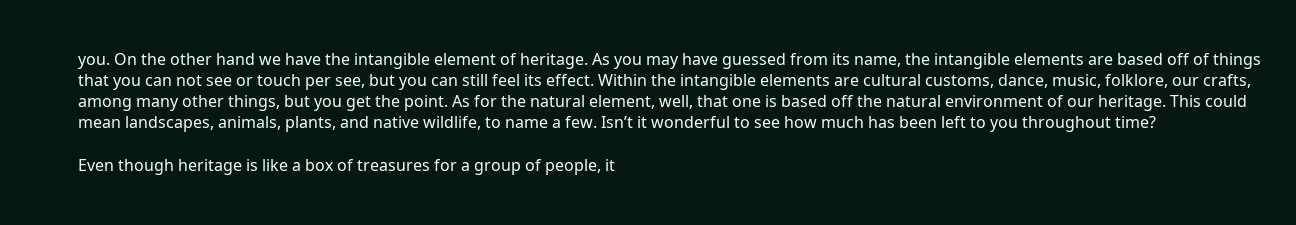you. On the other hand we have the intangible element of heritage. As you may have guessed from its name, the intangible elements are based off of things that you can not see or touch per see, but you can still feel its effect. Within the intangible elements are cultural customs, dance, music, folklore, our crafts, among many other things, but you get the point. As for the natural element, well, that one is based off the natural environment of our heritage. This could mean landscapes, animals, plants, and native wildlife, to name a few. Isn’t it wonderful to see how much has been left to you throughout time?

Even though heritage is like a box of treasures for a group of people, it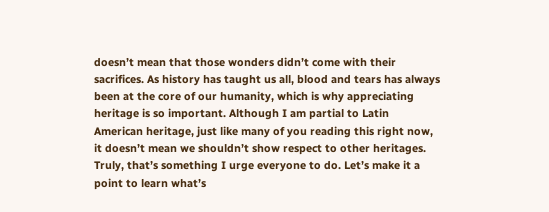doesn’t mean that those wonders didn’t come with their sacrifices. As history has taught us all, blood and tears has always been at the core of our humanity, which is why appreciating heritage is so important. Although I am partial to Latin American heritage, just like many of you reading this right now, it doesn’t mean we shouldn’t show respect to other heritages. Truly, that’s something I urge everyone to do. Let’s make it a point to learn what’s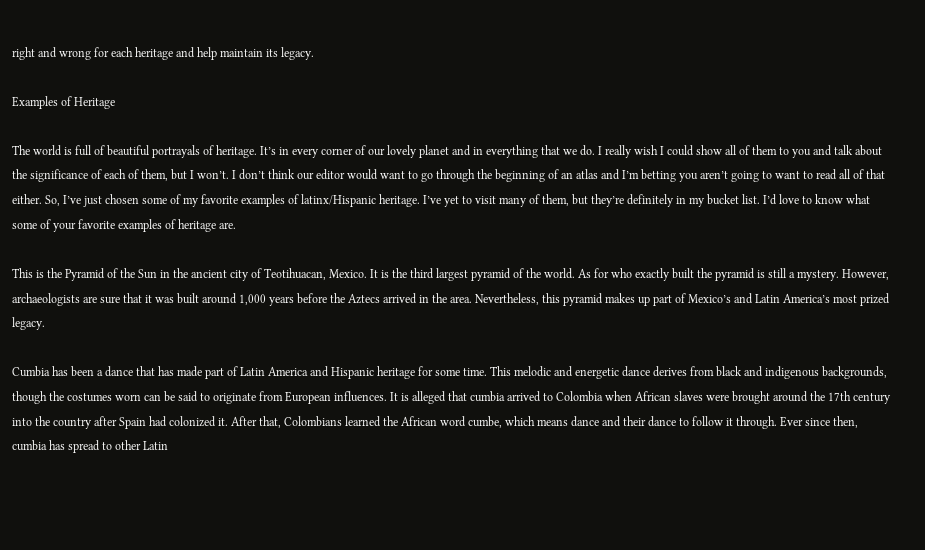right and wrong for each heritage and help maintain its legacy.

Examples of Heritage

The world is full of beautiful portrayals of heritage. It’s in every corner of our lovely planet and in everything that we do. I really wish I could show all of them to you and talk about the significance of each of them, but I won’t. I don’t think our editor would want to go through the beginning of an atlas and I’m betting you aren’t going to want to read all of that either. So, I’ve just chosen some of my favorite examples of latinx/Hispanic heritage. I’ve yet to visit many of them, but they’re definitely in my bucket list. I’d love to know what some of your favorite examples of heritage are.

This is the Pyramid of the Sun in the ancient city of Teotihuacan, Mexico. It is the third largest pyramid of the world. As for who exactly built the pyramid is still a mystery. However, archaeologists are sure that it was built around 1,000 years before the Aztecs arrived in the area. Nevertheless, this pyramid makes up part of Mexico’s and Latin America’s most prized legacy.

Cumbia has been a dance that has made part of Latin America and Hispanic heritage for some time. This melodic and energetic dance derives from black and indigenous backgrounds, though the costumes worn can be said to originate from European influences. It is alleged that cumbia arrived to Colombia when African slaves were brought around the 17th century into the country after Spain had colonized it. After that, Colombians learned the African word cumbe, which means dance and their dance to follow it through. Ever since then,  cumbia has spread to other Latin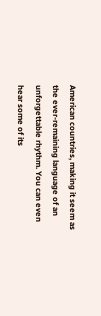American countries, making it seem as the ever-remaining language of an unforgettable rhythm. You can even hear some of its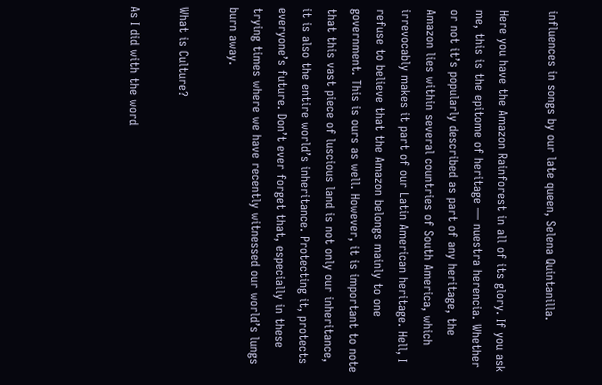influences in songs by our late queen, Selena Quintanilla.

Here you have the Amazon Rainforest in all of its glory. If you ask me, this is the epitome of heritage — nuestra herencia. Whether or not it’s popularly described as part of any heritage, the Amazon lies within several countries of South America, which irrevocably makes it part of our Latin American heritage. Hell, I refuse to believe that the Amazon belongs mainly to one government. This is ours as well. However, it is important to note that this vast piece of luscious land is not only our inheritance, it is also the entire world’s inheritance. Protecting it, protects everyone’s future. Don’t ever forget that, especially in these trying times where we have recently witnessed our world’s lungs burn away.

What is Culture?

As I did with the word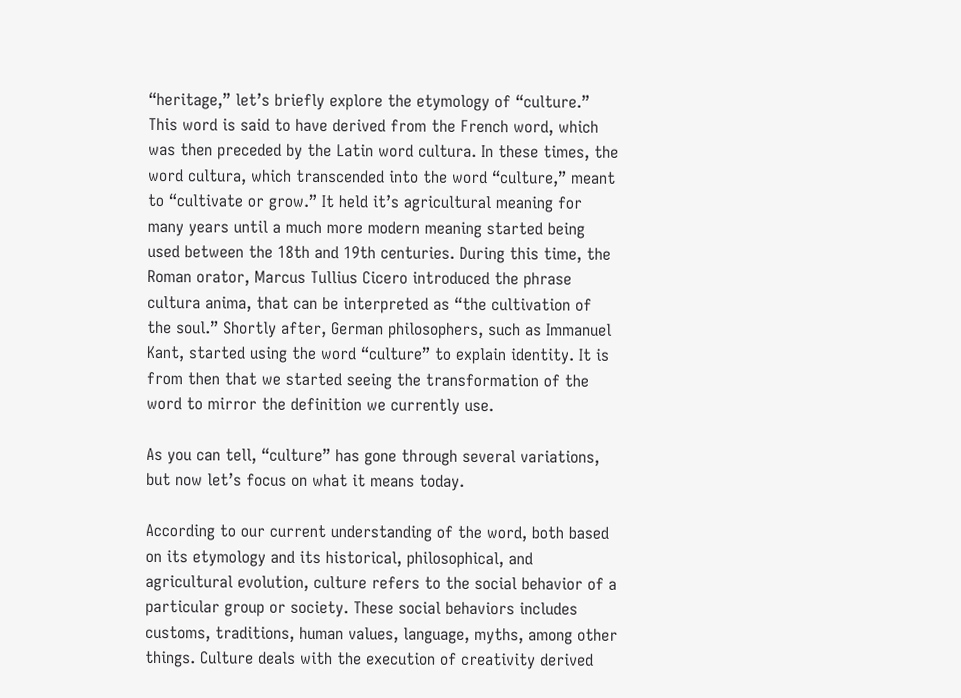“heritage,” let’s briefly explore the etymology of “culture.” This word is said to have derived from the French word, which was then preceded by the Latin word cultura. In these times, the word cultura, which transcended into the word “culture,” meant to “cultivate or grow.” It held it’s agricultural meaning for many years until a much more modern meaning started being used between the 18th and 19th centuries. During this time, the Roman orator, Marcus Tullius Cicero introduced the phrase cultura anima, that can be interpreted as “the cultivation of the soul.” Shortly after, German philosophers, such as Immanuel Kant, started using the word “culture” to explain identity. It is from then that we started seeing the transformation of the word to mirror the definition we currently use.

As you can tell, “culture” has gone through several variations, but now let’s focus on what it means today.

According to our current understanding of the word, both based on its etymology and its historical, philosophical, and agricultural evolution, culture refers to the social behavior of a particular group or society. These social behaviors includes customs, traditions, human values, language, myths, among other things. Culture deals with the execution of creativity derived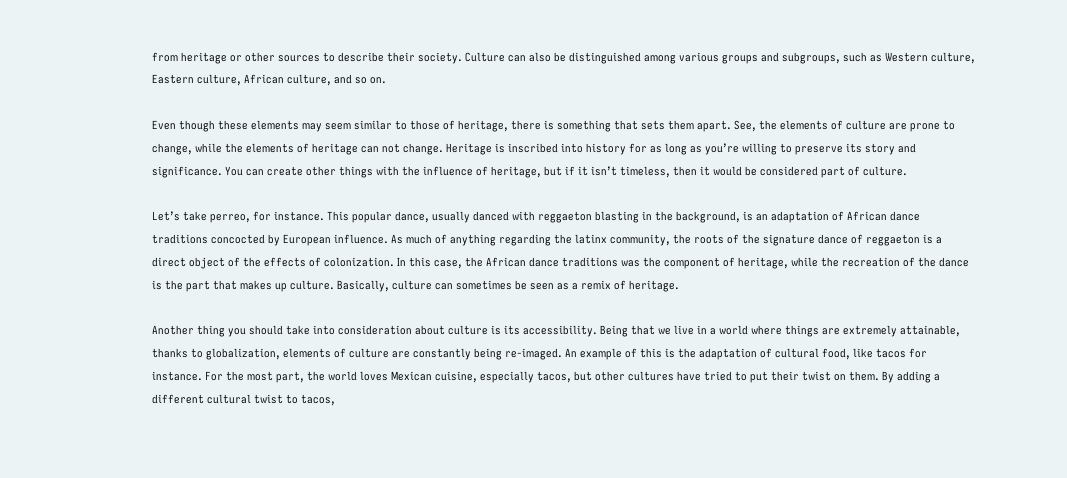from heritage or other sources to describe their society. Culture can also be distinguished among various groups and subgroups, such as Western culture, Eastern culture, African culture, and so on.

Even though these elements may seem similar to those of heritage, there is something that sets them apart. See, the elements of culture are prone to change, while the elements of heritage can not change. Heritage is inscribed into history for as long as you’re willing to preserve its story and significance. You can create other things with the influence of heritage, but if it isn’t timeless, then it would be considered part of culture.

Let’s take perreo, for instance. This popular dance, usually danced with reggaeton blasting in the background, is an adaptation of African dance traditions concocted by European influence. As much of anything regarding the latinx community, the roots of the signature dance of reggaeton is a direct object of the effects of colonization. In this case, the African dance traditions was the component of heritage, while the recreation of the dance is the part that makes up culture. Basically, culture can sometimes be seen as a remix of heritage.

Another thing you should take into consideration about culture is its accessibility. Being that we live in a world where things are extremely attainable, thanks to globalization, elements of culture are constantly being re-imaged. An example of this is the adaptation of cultural food, like tacos for instance. For the most part, the world loves Mexican cuisine, especially tacos, but other cultures have tried to put their twist on them. By adding a different cultural twist to tacos,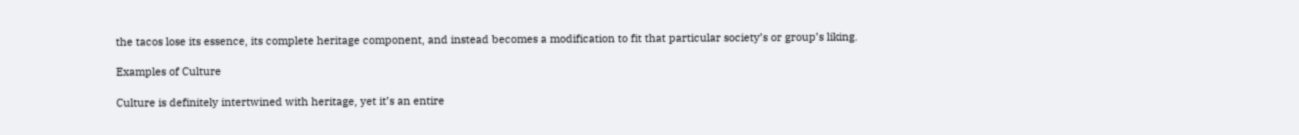the tacos lose its essence, its complete heritage component, and instead becomes a modification to fit that particular society’s or group’s liking.

Examples of Culture

Culture is definitely intertwined with heritage, yet it’s an entire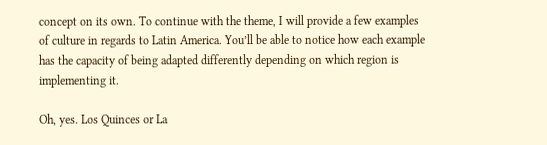concept on its own. To continue with the theme, I will provide a few examples of culture in regards to Latin America. You’ll be able to notice how each example has the capacity of being adapted differently depending on which region is implementing it.

Oh, yes. Los Quinces or La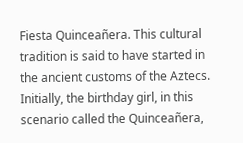Fiesta Quinceañera. This cultural tradition is said to have started in the ancient customs of the Aztecs. Initially, the birthday girl, in this scenario called the Quinceañera,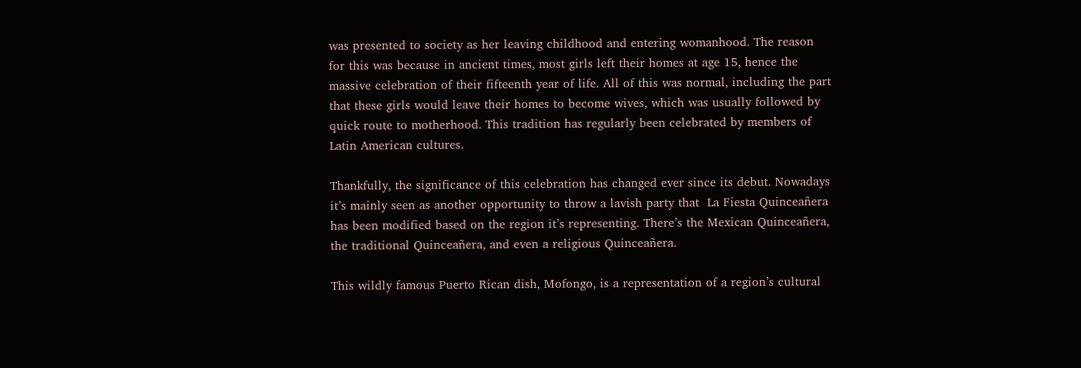was presented to society as her leaving childhood and entering womanhood. The reason for this was because in ancient times, most girls left their homes at age 15, hence the massive celebration of their fifteenth year of life. All of this was normal, including the part that these girls would leave their homes to become wives, which was usually followed by quick route to motherhood. This tradition has regularly been celebrated by members of Latin American cultures.

Thankfully, the significance of this celebration has changed ever since its debut. Nowadays it’s mainly seen as another opportunity to throw a lavish party that  La Fiesta Quinceañera has been modified based on the region it’s representing. There’s the Mexican Quinceañera, the traditional Quinceañera, and even a religious Quinceañera.

This wildly famous Puerto Rican dish, Mofongo, is a representation of a region’s cultural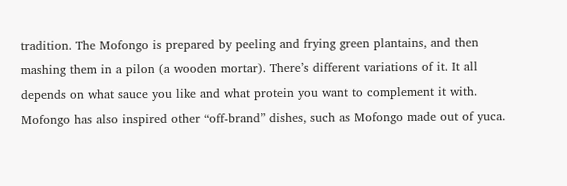tradition. The Mofongo is prepared by peeling and frying green plantains, and then mashing them in a pilon (a wooden mortar). There’s different variations of it. It all depends on what sauce you like and what protein you want to complement it with. Mofongo has also inspired other “off-brand” dishes, such as Mofongo made out of yuca.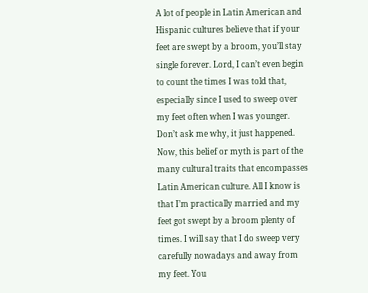A lot of people in Latin American and Hispanic cultures believe that if your feet are swept by a broom, you’ll stay single forever. Lord, I can’t even begin to count the times I was told that, especially since I used to sweep over my feet often when I was younger. Don’t ask me why, it just happened. Now, this belief or myth is part of the many cultural traits that encompasses Latin American culture. All I know is that I’m practically married and my feet got swept by a broom plenty of times. I will say that I do sweep very carefully nowadays and away from my feet. You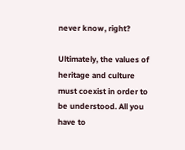never know, right?

Ultimately, the values of heritage and culture must coexist in order to be understood. All you have to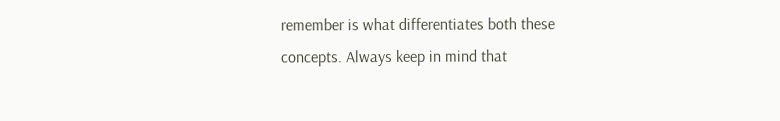remember is what differentiates both these concepts. Always keep in mind that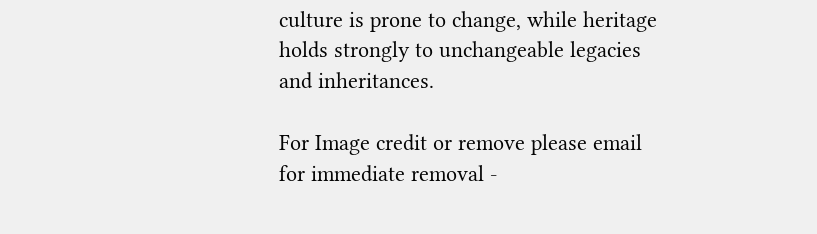culture is prone to change, while heritage holds strongly to unchangeable legacies and inheritances.

For Image credit or remove please email for immediate removal -